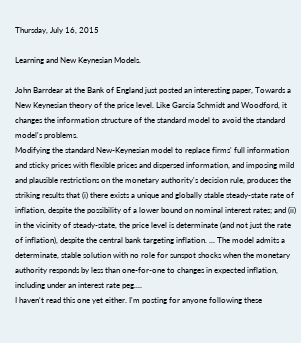Thursday, July 16, 2015

Learning and New Keynesian Models.

John Barrdear at the Bank of England just posted an interesting paper, Towards a New Keynesian theory of the price level. Like Garcia Schmidt and Woodford, it changes the information structure of the standard model to avoid the standard model's problems.
Modifying the standard New-Keynesian model to replace firms' full information and sticky prices with flexible prices and dispersed information, and imposing mild and plausible restrictions on the monetary authority's decision rule, produces the striking results that (i) there exists a unique and globally stable steady-state rate of inflation, despite the possibility of a lower bound on nominal interest rates; and (ii) in the vicinity of steady-state, the price level is determinate (and not just the rate of inflation), despite the central bank targeting inflation. ... The model admits a determinate, stable solution with no role for sunspot shocks when the monetary authority responds by less than one-for-one to changes in expected inflation, including under an interest rate peg....
I haven't read this one yet either. I'm posting for anyone following these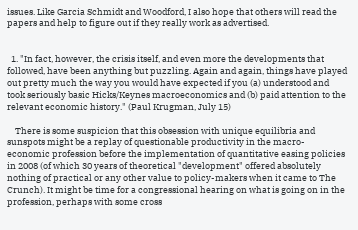issues. Like Garcia Schmidt and Woodford, I also hope that others will read the papers and help to figure out if they really work as advertised.


  1. "In fact, however, the crisis itself, and even more the developments that followed, have been anything but puzzling. Again and again, things have played out pretty much the way you would have expected if you (a) understood and took seriously basic Hicks/Keynes macroeconomics and (b) paid attention to the relevant economic history." (Paul Krugman, July 15)

    There is some suspicion that this obsession with unique equilibria and sunspots might be a replay of questionable productivity in the macro-economic profession before the implementation of quantitative easing policies in 2008 (of which 30 years of theoretical "development" offered absolutely nothing of practical or any other value to policy-makers when it came to The Crunch). It might be time for a congressional hearing on what is going on in the profession, perhaps with some cross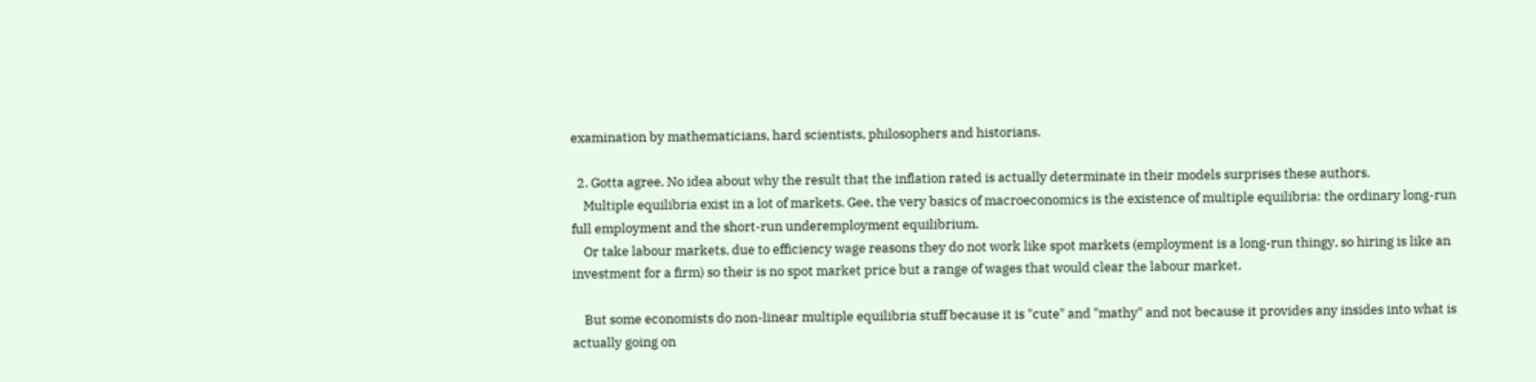examination by mathematicians, hard scientists, philosophers and historians.

  2. Gotta agree. No idea about why the result that the inflation rated is actually determinate in their models surprises these authors.
    Multiple equilibria exist in a lot of markets. Gee, the very basics of macroeconomics is the existence of multiple equilibria: the ordinary long-run full employment and the short-run underemployment equilibrium.
    Or take labour markets, due to efficiency wage reasons they do not work like spot markets (employment is a long-run thingy, so hiring is like an investment for a firm) so their is no spot market price but a range of wages that would clear the labour market.

    But some economists do non-linear multiple equilibria stuff because it is "cute" and "mathy" and not because it provides any insides into what is actually going on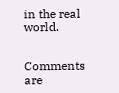in the real world.


Comments are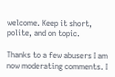welcome. Keep it short, polite, and on topic.

Thanks to a few abusers I am now moderating comments. I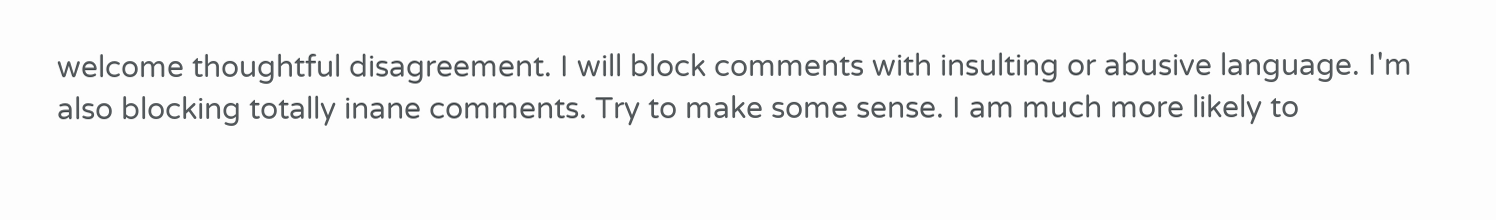welcome thoughtful disagreement. I will block comments with insulting or abusive language. I'm also blocking totally inane comments. Try to make some sense. I am much more likely to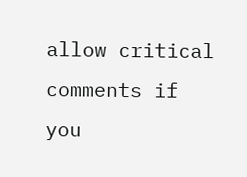allow critical comments if you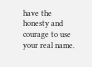have the honesty and courage to use your real name.